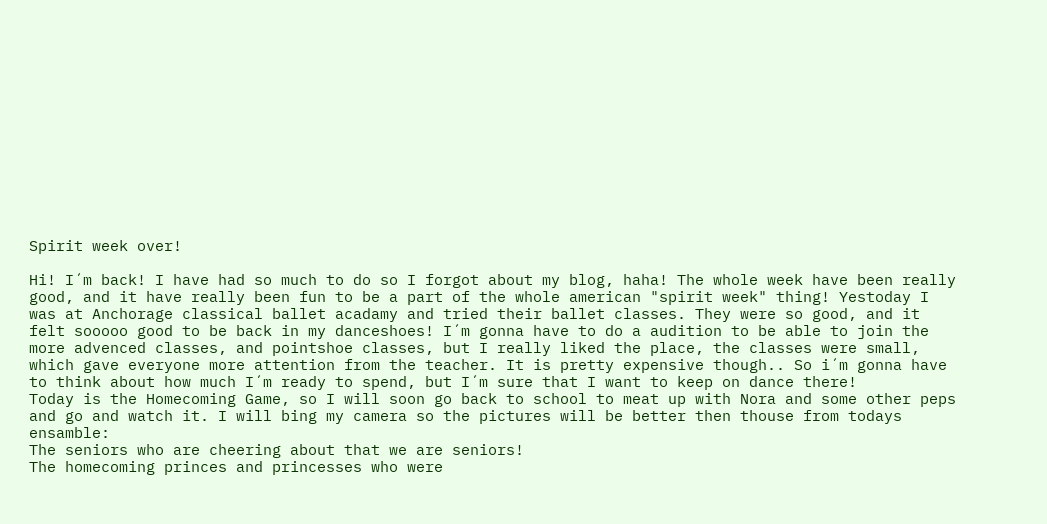Spirit week over!

Hi! I´m back! I have had so much to do so I forgot about my blog, haha! The whole week have been really good, and it have really been fun to be a part of the whole american "spirit week" thing! Yestoday I was at Anchorage classical ballet acadamy and tried their ballet classes. They were so good, and it felt sooooo good to be back in my danceshoes! I´m gonna have to do a audition to be able to join the more advenced classes, and pointshoe classes, but I really liked the place, the classes were small, which gave everyone more attention from the teacher. It is pretty expensive though.. So i´m gonna have to think about how much I´m ready to spend, but I´m sure that I want to keep on dance there!
Today is the Homecoming Game, so I will soon go back to school to meat up with Nora and some other peps and go and watch it. I will bing my camera so the pictures will be better then thouse from todays ensamble:
The seniors who are cheering about that we are seniors!
The homecoming princes and princesses who were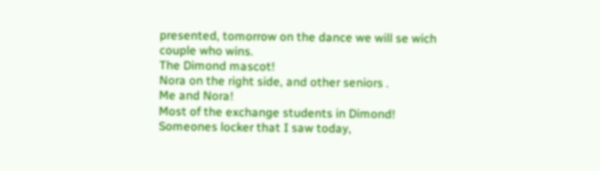presented, tomorrow on the dance we will se wich couple who wins.
The Dimond mascot!
Nora on the right side, and other seniors .
Me and Nora!
Most of the exchange students in Dimond!
Someones locker that I saw today,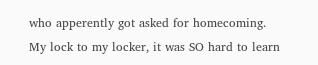who apperently got asked for homecoming.
My lock to my locker, it was SO hard to learn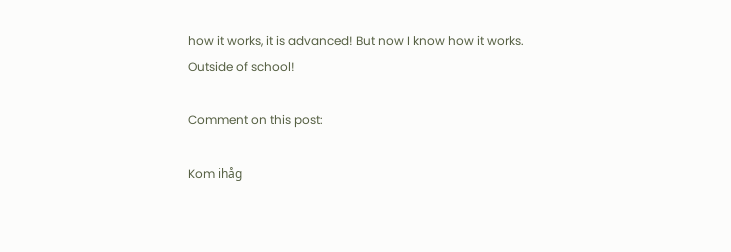how it works, it is advanced! But now I know how it works.
Outside of school!

Comment on this post:

Kom ihåg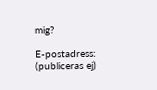mig?

E-postadress: (publiceras ej)